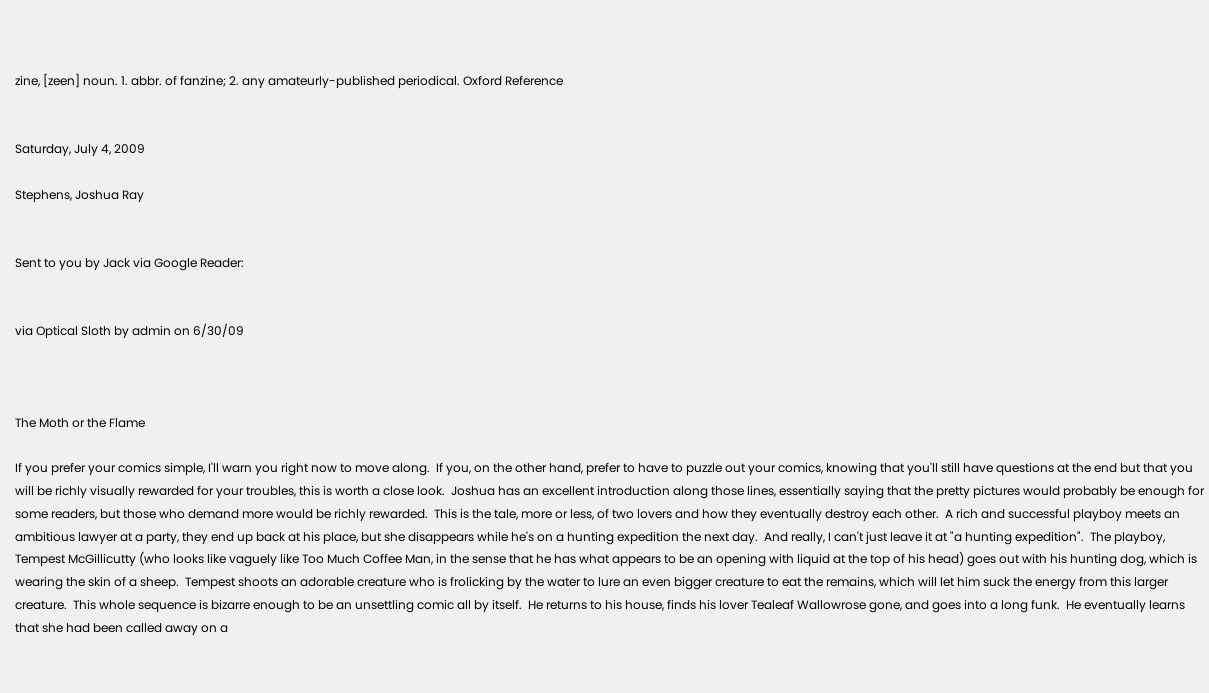zine, [zeen] noun. 1. abbr. of fanzine; 2. any amateurly-published periodical. Oxford Reference


Saturday, July 4, 2009

Stephens, Joshua Ray


Sent to you by Jack via Google Reader:


via Optical Sloth by admin on 6/30/09



The Moth or the Flame

If you prefer your comics simple, I'll warn you right now to move along.  If you, on the other hand, prefer to have to puzzle out your comics, knowing that you'll still have questions at the end but that you will be richly visually rewarded for your troubles, this is worth a close look.  Joshua has an excellent introduction along those lines, essentially saying that the pretty pictures would probably be enough for some readers, but those who demand more would be richly rewarded.  This is the tale, more or less, of two lovers and how they eventually destroy each other.  A rich and successful playboy meets an ambitious lawyer at a party, they end up back at his place, but she disappears while he's on a hunting expedition the next day.  And really, I can't just leave it at "a hunting expedition".  The playboy, Tempest McGillicutty (who looks like vaguely like Too Much Coffee Man, in the sense that he has what appears to be an opening with liquid at the top of his head) goes out with his hunting dog, which is wearing the skin of a sheep.  Tempest shoots an adorable creature who is frolicking by the water to lure an even bigger creature to eat the remains, which will let him suck the energy from this larger creature.  This whole sequence is bizarre enough to be an unsettling comic all by itself.  He returns to his house, finds his lover Tealeaf Wallowrose gone, and goes into a long funk.  He eventually learns that she had been called away on a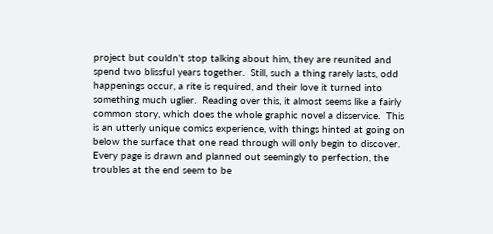project but couldn't stop talking about him, they are reunited and spend two blissful years together.  Still, such a thing rarely lasts, odd happenings occur, a rite is required, and their love it turned into something much uglier.  Reading over this, it almost seems like a fairly common story, which does the whole graphic novel a disservice.  This is an utterly unique comics experience, with things hinted at going on below the surface that one read through will only begin to discover.  Every page is drawn and planned out seemingly to perfection, the troubles at the end seem to be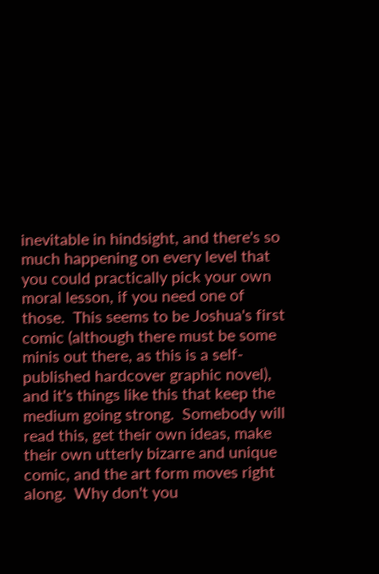inevitable in hindsight, and there's so much happening on every level that you could practically pick your own moral lesson, if you need one of those.  This seems to be Joshua's first comic (although there must be some minis out there, as this is a self-published hardcover graphic novel), and it's things like this that keep the medium going strong.  Somebody will read this, get their own ideas, make their own utterly bizarre and unique comic, and the art form moves right along.  Why don't you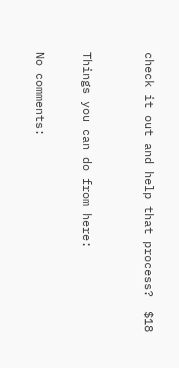check it out and help that process?  $18



Things you can do from here:


No comments: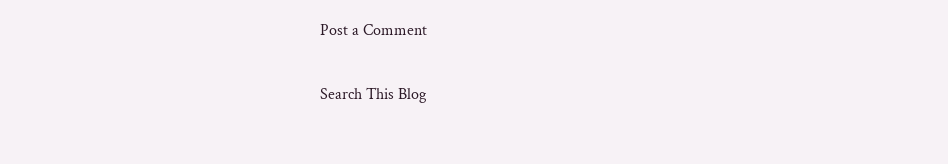Post a Comment

Search This Blog